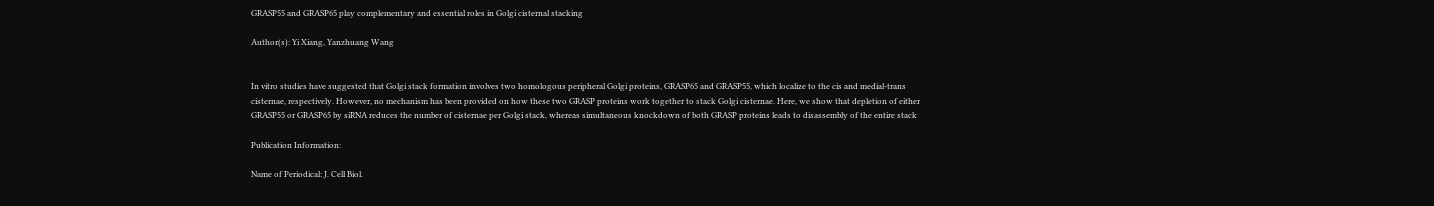GRASP55 and GRASP65 play complementary and essential roles in Golgi cisternal stacking

Author(s): Yi Xiang, Yanzhuang Wang


In vitro studies have suggested that Golgi stack formation involves two homologous peripheral Golgi proteins, GRASP65 and GRASP55, which localize to the cis and medial-trans cisternae, respectively. However, no mechanism has been provided on how these two GRASP proteins work together to stack Golgi cisternae. Here, we show that depletion of either GRASP55 or GRASP65 by siRNA reduces the number of cisternae per Golgi stack, whereas simultaneous knockdown of both GRASP proteins leads to disassembly of the entire stack

Publication Information:

Name of Periodical: J. Cell Biol.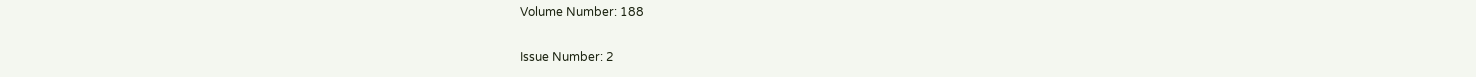Volume Number: 188

Issue Number: 2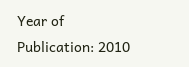Year of Publication: 2010